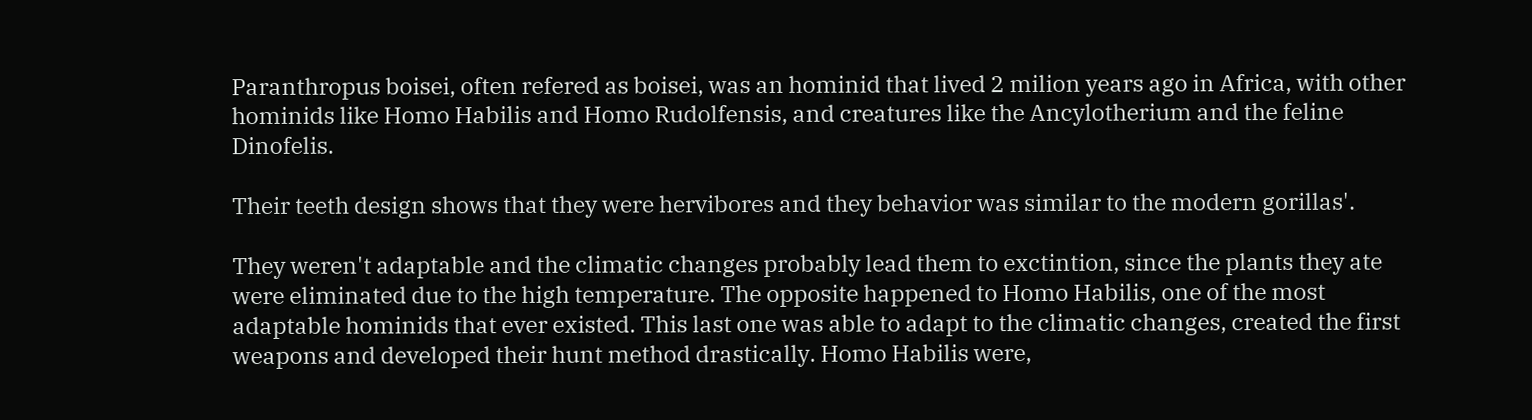Paranthropus boisei, often refered as boisei, was an hominid that lived 2 milion years ago in Africa, with other hominids like Homo Habilis and Homo Rudolfensis, and creatures like the Ancylotherium and the feline Dinofelis.

Their teeth design shows that they were hervibores and they behavior was similar to the modern gorillas'.

They weren't adaptable and the climatic changes probably lead them to exctintion, since the plants they ate were eliminated due to the high temperature. The opposite happened to Homo Habilis, one of the most adaptable hominids that ever existed. This last one was able to adapt to the climatic changes, created the first weapons and developed their hunt method drastically. Homo Habilis were,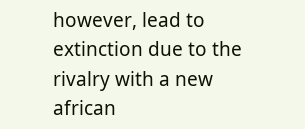however, lead to extinction due to the rivalry with a new african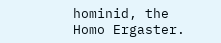hominid, the Homo Ergaster.